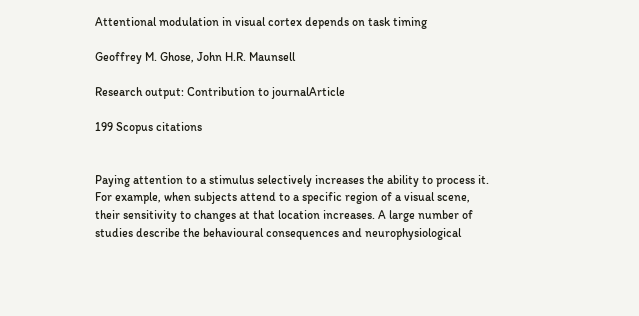Attentional modulation in visual cortex depends on task timing

Geoffrey M. Ghose, John H.R. Maunsell

Research output: Contribution to journalArticle

199 Scopus citations


Paying attention to a stimulus selectively increases the ability to process it. For example, when subjects attend to a specific region of a visual scene, their sensitivity to changes at that location increases. A large number of studies describe the behavioural consequences and neurophysiological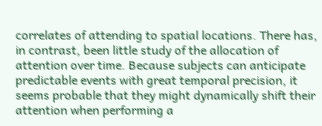correlates of attending to spatial locations. There has, in contrast, been little study of the allocation of attention over time. Because subjects can anticipate predictable events with great temporal precision, it seems probable that they might dynamically shift their attention when performing a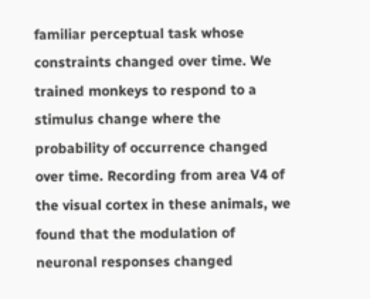familiar perceptual task whose constraints changed over time. We trained monkeys to respond to a stimulus change where the probability of occurrence changed over time. Recording from area V4 of the visual cortex in these animals, we found that the modulation of neuronal responses changed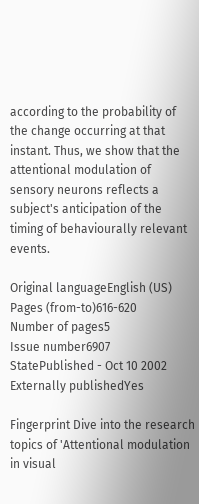according to the probability of the change occurring at that instant. Thus, we show that the attentional modulation of sensory neurons reflects a subject's anticipation of the timing of behaviourally relevant events.

Original languageEnglish (US)
Pages (from-to)616-620
Number of pages5
Issue number6907
StatePublished - Oct 10 2002
Externally publishedYes

Fingerprint Dive into the research topics of 'Attentional modulation in visual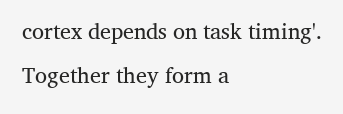cortex depends on task timing'. Together they form a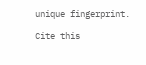unique fingerprint.

Cite this